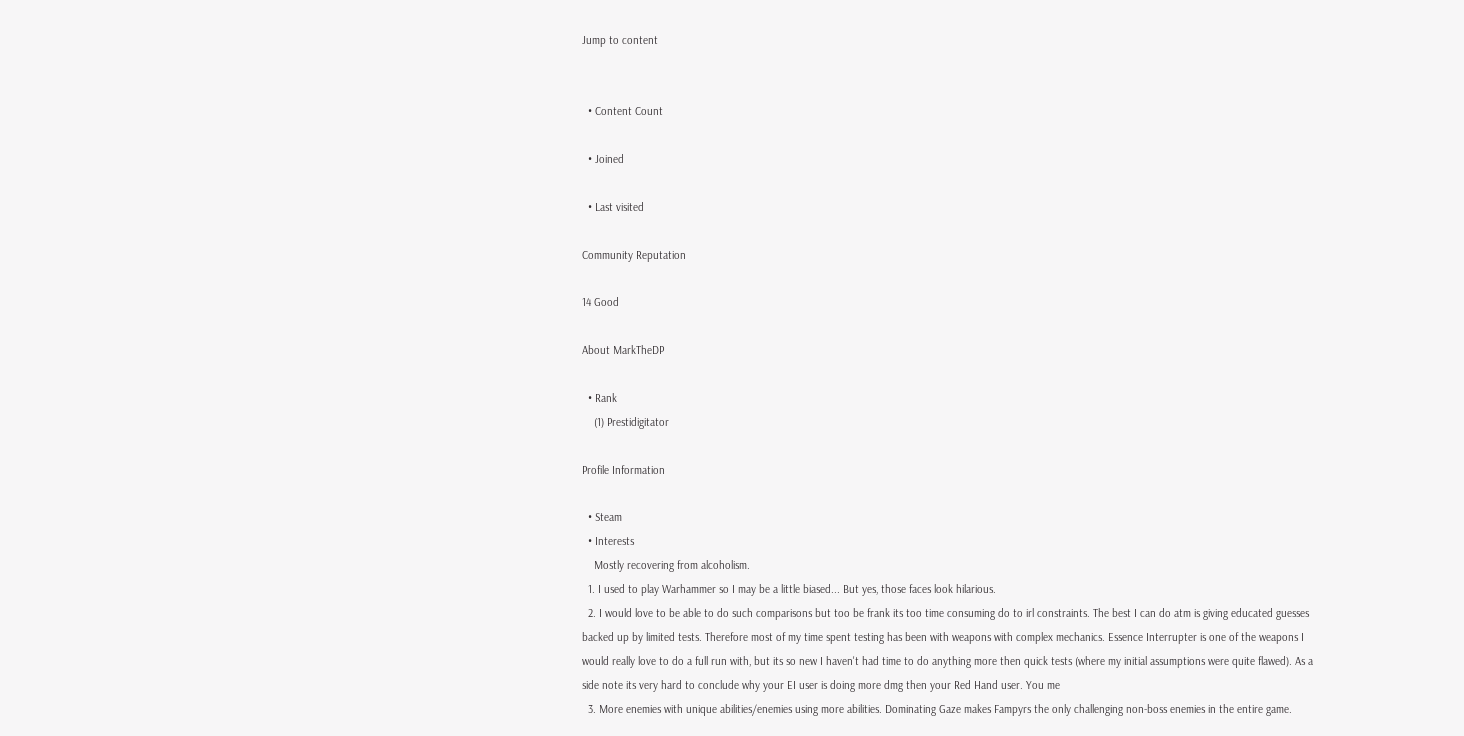Jump to content


  • Content Count

  • Joined

  • Last visited

Community Reputation

14 Good

About MarkTheDP

  • Rank
    (1) Prestidigitator

Profile Information

  • Steam
  • Interests
    Mostly recovering from alcoholism.
  1. I used to play Warhammer so I may be a little biased... But yes, those faces look hilarious.
  2. I would love to be able to do such comparisons but too be frank its too time consuming do to irl constraints. The best I can do atm is giving educated guesses backed up by limited tests. Therefore most of my time spent testing has been with weapons with complex mechanics. Essence Interrupter is one of the weapons I would really love to do a full run with, but its so new I haven't had time to do anything more then quick tests (where my initial assumptions were quite flawed). As a side note its very hard to conclude why your EI user is doing more dmg then your Red Hand user. You me
  3. More enemies with unique abilities/enemies using more abilities. Dominating Gaze makes Fampyrs the only challenging non-boss enemies in the entire game.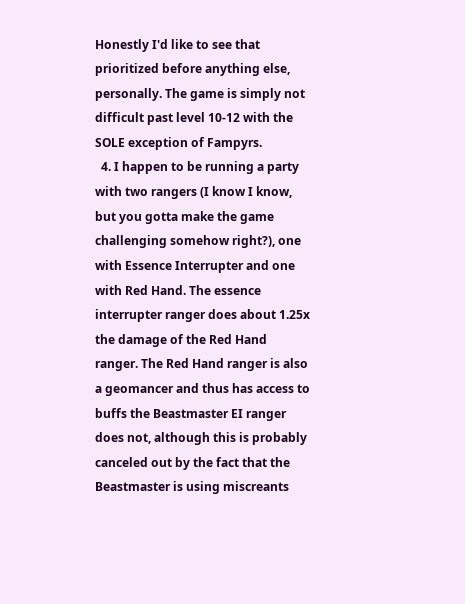Honestly I'd like to see that prioritized before anything else, personally. The game is simply not difficult past level 10-12 with the SOLE exception of Fampyrs.
  4. I happen to be running a party with two rangers (I know I know, but you gotta make the game challenging somehow right?), one with Essence Interrupter and one with Red Hand. The essence interrupter ranger does about 1.25x the damage of the Red Hand ranger. The Red Hand ranger is also a geomancer and thus has access to buffs the Beastmaster EI ranger does not, although this is probably canceled out by the fact that the Beastmaster is using miscreants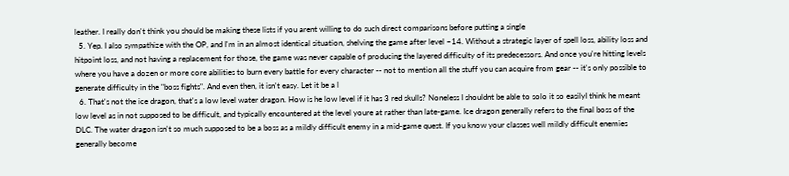leather. I really don't think you should be making these lists if you arent willing to do such direct comparisons before putting a single
  5. Yep. I also sympathize with the OP, and I'm in an almost identical situation, shelving the game after level ~14. Without a strategic layer of spell loss, ability loss and hitpoint loss, and not having a replacement for those, the game was never capable of producing the layered difficulty of its predecessors. And once you're hitting levels where you have a dozen or more core abilities to burn every battle for every character -- not to mention all the stuff you can acquire from gear -- it's only possible to generate difficulty in the "boss fights". And even then, it isn't easy. Let it be a l
  6. That's not the ice dragon, that's a low level water dragon. How is he low level if it has 3 red skulls? Noneless I shouldnt be able to solo it so easilyI think he meant low level as in not supposed to be difficult, and typically encountered at the level youre at rather than late-game. Ice dragon generally refers to the final boss of the DLC. The water dragon isn't so much supposed to be a boss as a mildly difficult enemy in a mid-game quest. If you know your classes well mildly difficult enemies generally become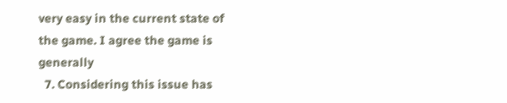very easy in the current state of the game. I agree the game is generally
  7. Considering this issue has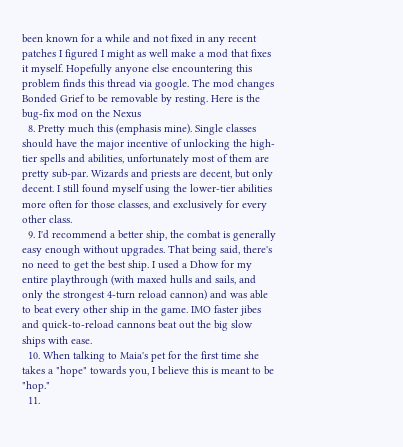been known for a while and not fixed in any recent patches I figured I might as well make a mod that fixes it myself. Hopefully anyone else encountering this problem finds this thread via google. The mod changes Bonded Grief to be removable by resting. Here is the bug-fix mod on the Nexus
  8. Pretty much this (emphasis mine). Single classes should have the major incentive of unlocking the high-tier spells and abilities, unfortunately most of them are pretty sub-par. Wizards and priests are decent, but only decent. I still found myself using the lower-tier abilities more often for those classes, and exclusively for every other class.
  9. I'd recommend a better ship, the combat is generally easy enough without upgrades. That being said, there's no need to get the best ship. I used a Dhow for my entire playthrough (with maxed hulls and sails, and only the strongest 4-turn reload cannon) and was able to beat every other ship in the game. IMO faster jibes and quick-to-reload cannons beat out the big slow ships with ease.
  10. When talking to Maia's pet for the first time she takes a "hope" towards you, I believe this is meant to be "hop."
  11.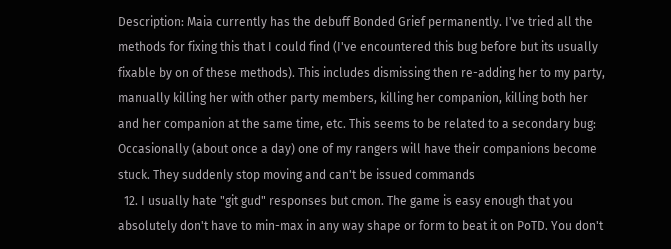Description: Maia currently has the debuff Bonded Grief permanently. I've tried all the methods for fixing this that I could find (I've encountered this bug before but its usually fixable by on of these methods). This includes dismissing then re-adding her to my party, manually killing her with other party members, killing her companion, killing both her and her companion at the same time, etc. This seems to be related to a secondary bug: Occasionally (about once a day) one of my rangers will have their companions become stuck. They suddenly stop moving and can't be issued commands
  12. I usually hate "git gud" responses but cmon. The game is easy enough that you absolutely don't have to min-max in any way shape or form to beat it on PoTD. You don't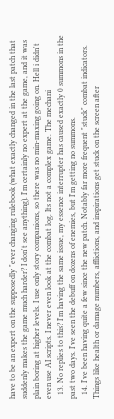have to be an expert on the supposedly "ever changing rulebook (what exactly changed in the last patch that suddenly makes the game much harder? I don't see anything). I'm certainly no expert at the game, and it was plain boring at higher levels. I use only story companions, so there was no min-maxing going on. Hell i didn't even use AI scripts. I never even look at the combat log. Its not a complex game. The mechani
  13. No replies to this? I'm having the same issue, my essence interrupter has caused exactly 0 summons in the past two days. I've seen the debuff on dozens of enemies, but I'm getting no summons.
  14. I've been having quite a few since the new patch. Notably far more frequent "stuck" combat indicators. Things like health or damage numbers, afflictions, and inspirations get stuck on the screen after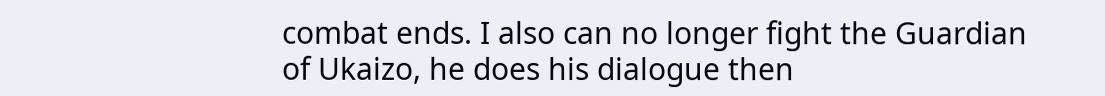combat ends. I also can no longer fight the Guardian of Ukaizo, he does his dialogue then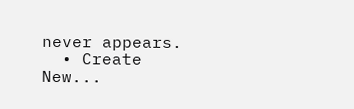never appears.
  • Create New...